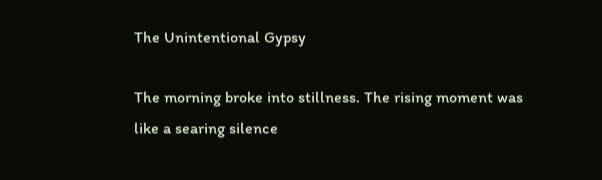The Unintentional Gypsy

The morning broke into stillness. The rising moment was like a searing silence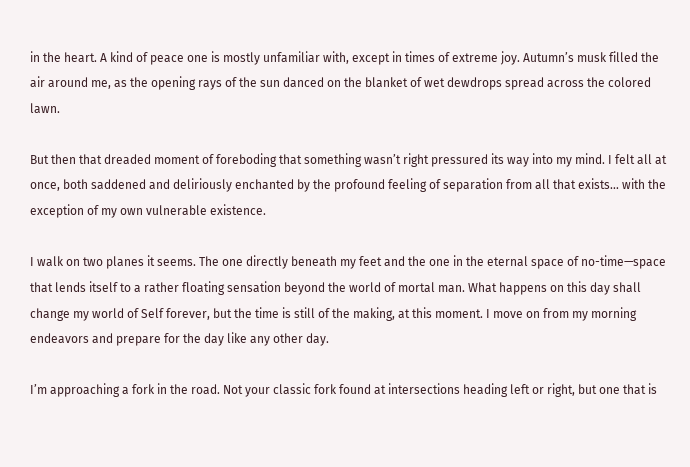in the heart. A kind of peace one is mostly unfamiliar with, except in times of extreme joy. Autumn’s musk filled the air around me, as the opening rays of the sun danced on the blanket of wet dewdrops spread across the colored lawn.

But then that dreaded moment of foreboding that something wasn’t right pressured its way into my mind. I felt all at once, both saddened and deliriously enchanted by the profound feeling of separation from all that exists… with the exception of my own vulnerable existence.

I walk on two planes it seems. The one directly beneath my feet and the one in the eternal space of no-time—space that lends itself to a rather floating sensation beyond the world of mortal man. What happens on this day shall change my world of Self forever, but the time is still of the making, at this moment. I move on from my morning endeavors and prepare for the day like any other day.

I’m approaching a fork in the road. Not your classic fork found at intersections heading left or right, but one that is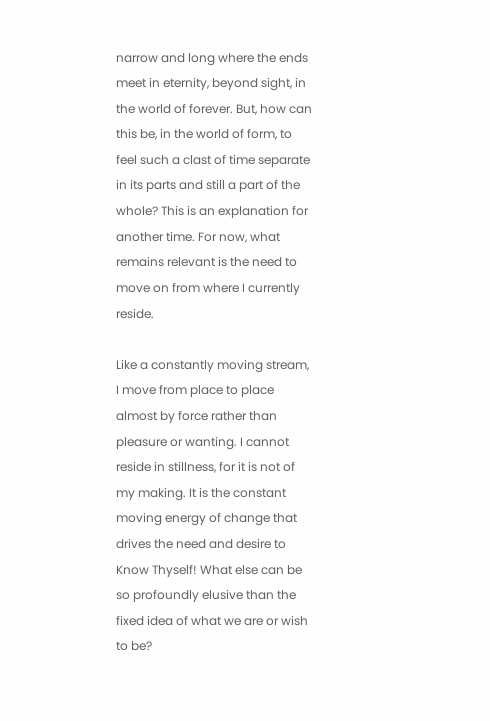narrow and long where the ends meet in eternity, beyond sight, in the world of forever. But, how can this be, in the world of form, to feel such a clast of time separate in its parts and still a part of the whole? This is an explanation for another time. For now, what remains relevant is the need to move on from where I currently reside.

Like a constantly moving stream, I move from place to place almost by force rather than pleasure or wanting. I cannot reside in stillness, for it is not of my making. It is the constant moving energy of change that drives the need and desire to Know Thyself! What else can be so profoundly elusive than the fixed idea of what we are or wish to be?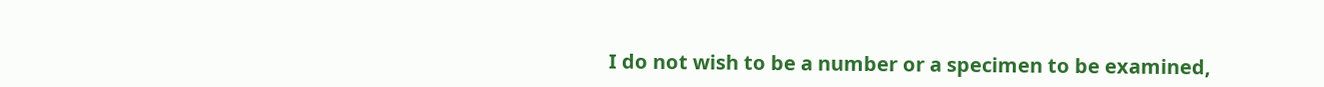I do not wish to be a number or a specimen to be examined,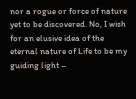nor a rogue or force of nature yet to be discovered. No, I wish for an elusive idea of the eternal nature of Life to be my guiding light –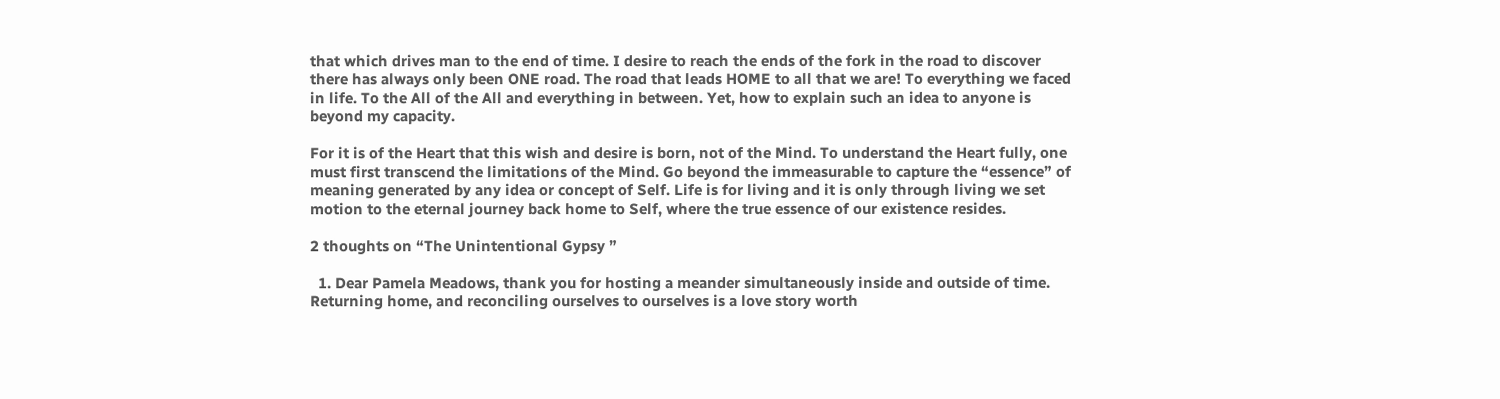that which drives man to the end of time. I desire to reach the ends of the fork in the road to discover there has always only been ONE road. The road that leads HOME to all that we are! To everything we faced in life. To the All of the All and everything in between. Yet, how to explain such an idea to anyone is beyond my capacity.

For it is of the Heart that this wish and desire is born, not of the Mind. To understand the Heart fully, one must first transcend the limitations of the Mind. Go beyond the immeasurable to capture the “essence” of meaning generated by any idea or concept of Self. Life is for living and it is only through living we set motion to the eternal journey back home to Self, where the true essence of our existence resides.

2 thoughts on “The Unintentional Gypsy ”

  1. Dear Pamela Meadows, thank you for hosting a meander simultaneously inside and outside of time. Returning home, and reconciling ourselves to ourselves is a love story worth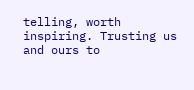telling, worth inspiring. Trusting us and ours to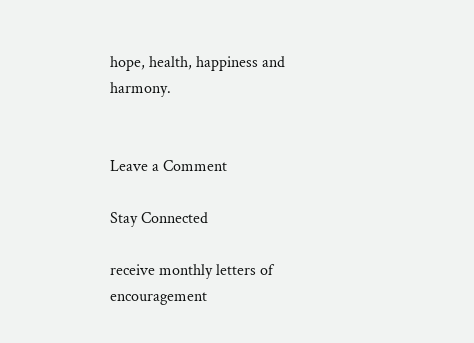hope, health, happiness and harmony.


Leave a Comment

Stay Connected

receive monthly letters of encouragement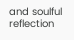and soulful reflection